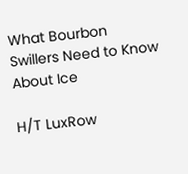What Bourbon Swillers Need to Know About Ice

H/T LuxRow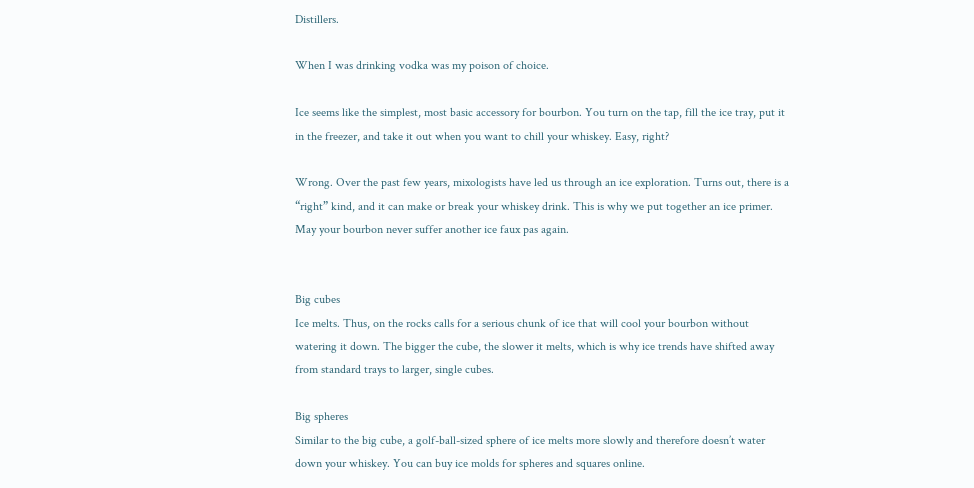Distillers.

When I was drinking vodka was my poison of choice.

Ice seems like the simplest, most basic accessory for bourbon. You turn on the tap, fill the ice tray, put it in the freezer, and take it out when you want to chill your whiskey. Easy, right?

Wrong. Over the past few years, mixologists have led us through an ice exploration. Turns out, there is a “right” kind, and it can make or break your whiskey drink. This is why we put together an ice primer. May your bourbon never suffer another ice faux pas again.


Big cubes
Ice melts. Thus, on the rocks calls for a serious chunk of ice that will cool your bourbon without watering it down. The bigger the cube, the slower it melts, which is why ice trends have shifted away from standard trays to larger, single cubes.

Big spheres
Similar to the big cube, a golf-ball-sized sphere of ice melts more slowly and therefore doesn’t water down your whiskey. You can buy ice molds for spheres and squares online.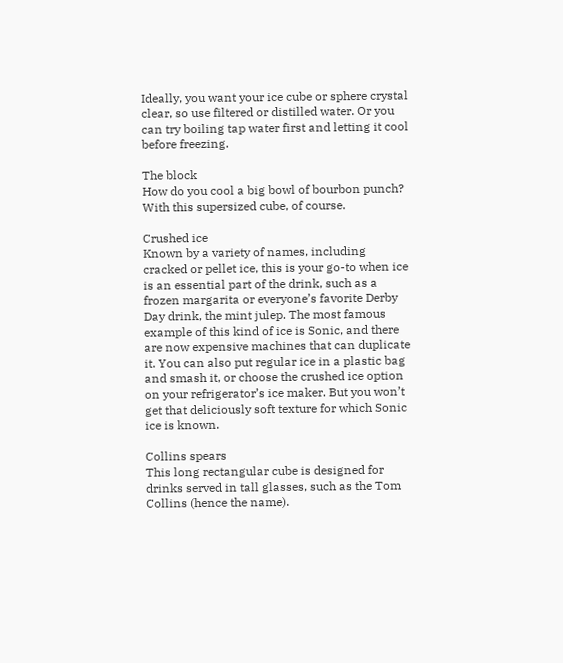Ideally, you want your ice cube or sphere crystal clear, so use filtered or distilled water. Or you can try boiling tap water first and letting it cool before freezing.

The block
How do you cool a big bowl of bourbon punch? With this supersized cube, of course.

Crushed ice
Known by a variety of names, including cracked or pellet ice, this is your go-to when ice is an essential part of the drink, such as a frozen margarita or everyone’s favorite Derby Day drink, the mint julep. The most famous example of this kind of ice is Sonic, and there are now expensive machines that can duplicate it. You can also put regular ice in a plastic bag and smash it, or choose the crushed ice option on your refrigerator’s ice maker. But you won’t get that deliciously soft texture for which Sonic ice is known.

Collins spears
This long rectangular cube is designed for drinks served in tall glasses, such as the Tom Collins (hence the name).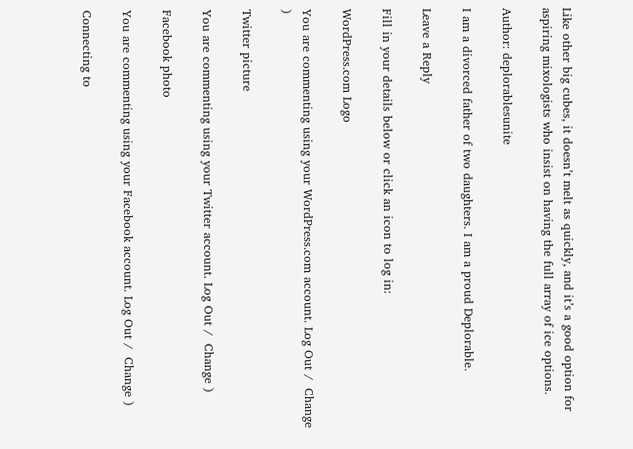Like other big cubes, it doesn’t melt as quickly, and it’s a good option for aspiring mixologists who insist on having the full array of ice options.

Author: deplorablesunite

I am a divorced father of two daughters. I am a proud Deplorable.

Leave a Reply

Fill in your details below or click an icon to log in:

WordPress.com Logo

You are commenting using your WordPress.com account. Log Out /  Change )

Twitter picture

You are commenting using your Twitter account. Log Out /  Change )

Facebook photo

You are commenting using your Facebook account. Log Out /  Change )

Connecting to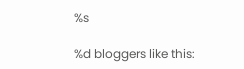%s

%d bloggers like this: